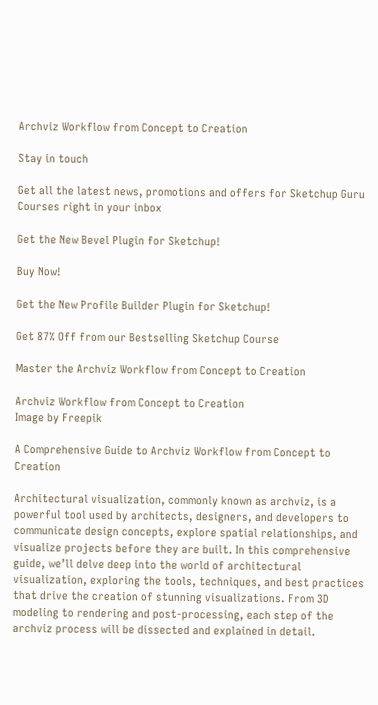Archviz Workflow from Concept to Creation

Stay in touch

Get all the latest news, promotions and offers for Sketchup Guru Courses right in your inbox

Get the New Bevel Plugin for Sketchup!

Buy Now!

Get the New Profile Builder Plugin for Sketchup!

Get 87% Off from our Bestselling Sketchup Course

Master the Archviz Workflow from Concept to Creation

Archviz Workflow from Concept to Creation
Image by Freepik

A Comprehensive Guide to Archviz Workflow from Concept to Creation

Architectural visualization, commonly known as archviz, is a powerful tool used by architects, designers, and developers to communicate design concepts, explore spatial relationships, and visualize projects before they are built. In this comprehensive guide, we’ll delve deep into the world of architectural visualization, exploring the tools, techniques, and best practices that drive the creation of stunning visualizations. From 3D modeling to rendering and post-processing, each step of the archviz process will be dissected and explained in detail.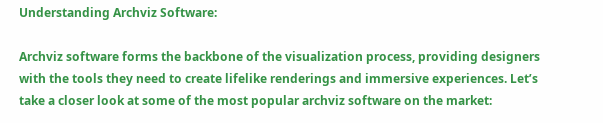Understanding Archviz Software:

Archviz software forms the backbone of the visualization process, providing designers with the tools they need to create lifelike renderings and immersive experiences. Let’s take a closer look at some of the most popular archviz software on the market: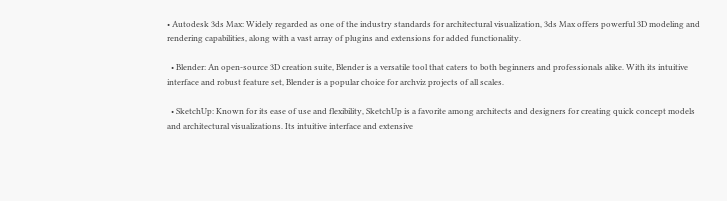• Autodesk 3ds Max: Widely regarded as one of the industry standards for architectural visualization, 3ds Max offers powerful 3D modeling and rendering capabilities, along with a vast array of plugins and extensions for added functionality.

  • Blender: An open-source 3D creation suite, Blender is a versatile tool that caters to both beginners and professionals alike. With its intuitive interface and robust feature set, Blender is a popular choice for archviz projects of all scales.

  • SketchUp: Known for its ease of use and flexibility, SketchUp is a favorite among architects and designers for creating quick concept models and architectural visualizations. Its intuitive interface and extensive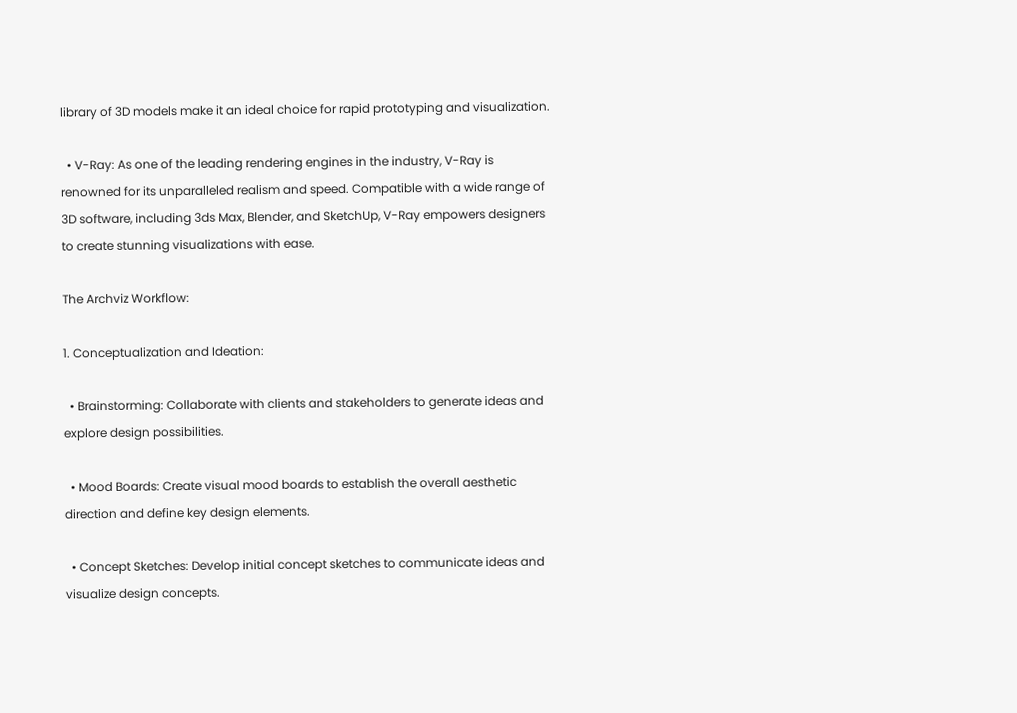library of 3D models make it an ideal choice for rapid prototyping and visualization.

  • V-Ray: As one of the leading rendering engines in the industry, V-Ray is renowned for its unparalleled realism and speed. Compatible with a wide range of 3D software, including 3ds Max, Blender, and SketchUp, V-Ray empowers designers to create stunning visualizations with ease.

The Archviz Workflow:

1. Conceptualization and Ideation:

  • Brainstorming: Collaborate with clients and stakeholders to generate ideas and explore design possibilities.

  • Mood Boards: Create visual mood boards to establish the overall aesthetic direction and define key design elements.

  • Concept Sketches: Develop initial concept sketches to communicate ideas and visualize design concepts.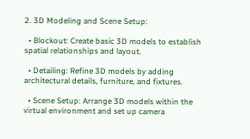2. 3D Modeling and Scene Setup:

  • Blockout: Create basic 3D models to establish spatial relationships and layout.

  • Detailing: Refine 3D models by adding architectural details, furniture, and fixtures.

  • Scene Setup: Arrange 3D models within the virtual environment and set up camera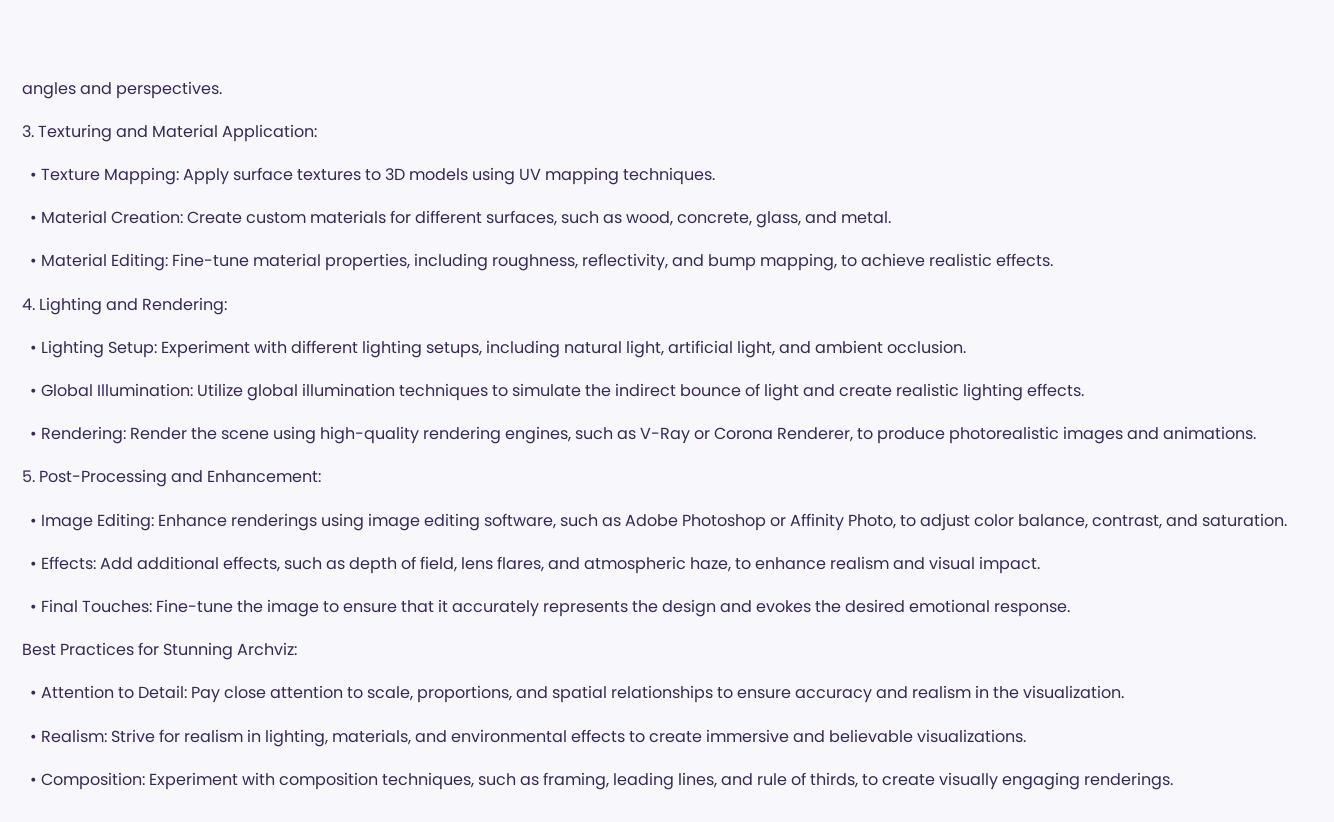angles and perspectives.

3. Texturing and Material Application:

  • Texture Mapping: Apply surface textures to 3D models using UV mapping techniques.

  • Material Creation: Create custom materials for different surfaces, such as wood, concrete, glass, and metal.

  • Material Editing: Fine-tune material properties, including roughness, reflectivity, and bump mapping, to achieve realistic effects.

4. Lighting and Rendering:

  • Lighting Setup: Experiment with different lighting setups, including natural light, artificial light, and ambient occlusion.

  • Global Illumination: Utilize global illumination techniques to simulate the indirect bounce of light and create realistic lighting effects.

  • Rendering: Render the scene using high-quality rendering engines, such as V-Ray or Corona Renderer, to produce photorealistic images and animations.

5. Post-Processing and Enhancement:

  • Image Editing: Enhance renderings using image editing software, such as Adobe Photoshop or Affinity Photo, to adjust color balance, contrast, and saturation.

  • Effects: Add additional effects, such as depth of field, lens flares, and atmospheric haze, to enhance realism and visual impact.

  • Final Touches: Fine-tune the image to ensure that it accurately represents the design and evokes the desired emotional response.

Best Practices for Stunning Archviz:

  • Attention to Detail: Pay close attention to scale, proportions, and spatial relationships to ensure accuracy and realism in the visualization.

  • Realism: Strive for realism in lighting, materials, and environmental effects to create immersive and believable visualizations.

  • Composition: Experiment with composition techniques, such as framing, leading lines, and rule of thirds, to create visually engaging renderings.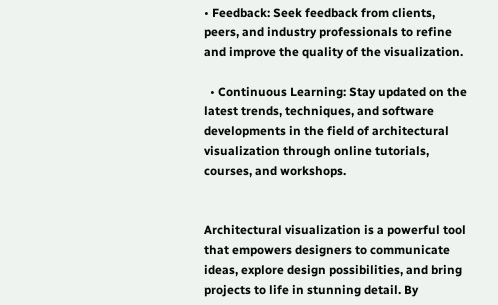• Feedback: Seek feedback from clients, peers, and industry professionals to refine and improve the quality of the visualization.

  • Continuous Learning: Stay updated on the latest trends, techniques, and software developments in the field of architectural visualization through online tutorials, courses, and workshops.


Architectural visualization is a powerful tool that empowers designers to communicate ideas, explore design possibilities, and bring projects to life in stunning detail. By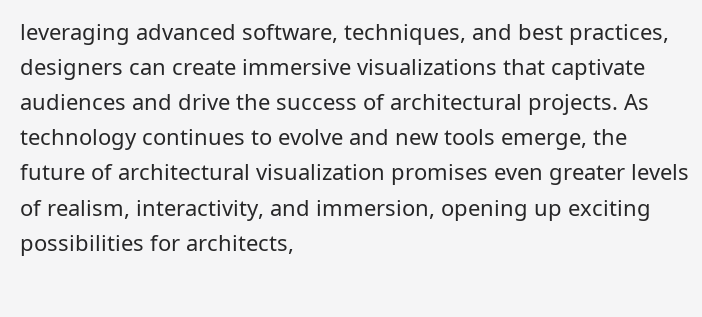leveraging advanced software, techniques, and best practices, designers can create immersive visualizations that captivate audiences and drive the success of architectural projects. As technology continues to evolve and new tools emerge, the future of architectural visualization promises even greater levels of realism, interactivity, and immersion, opening up exciting possibilities for architects,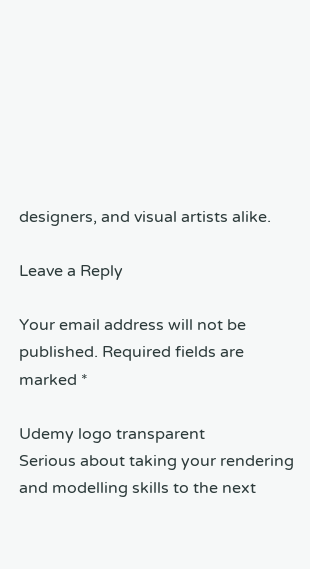designers, and visual artists alike.

Leave a Reply

Your email address will not be published. Required fields are marked *

Udemy logo transparent
Serious about taking your rendering and modelling skills to the next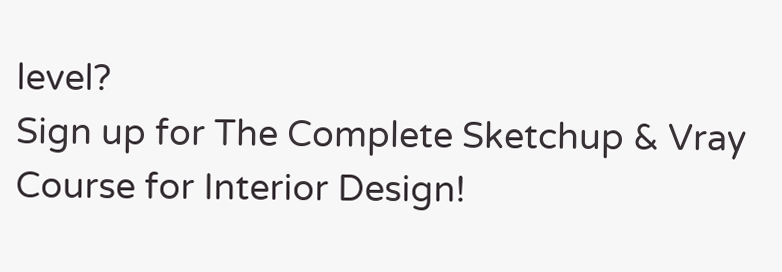level?
Sign up for The Complete Sketchup & Vray Course for Interior Design!